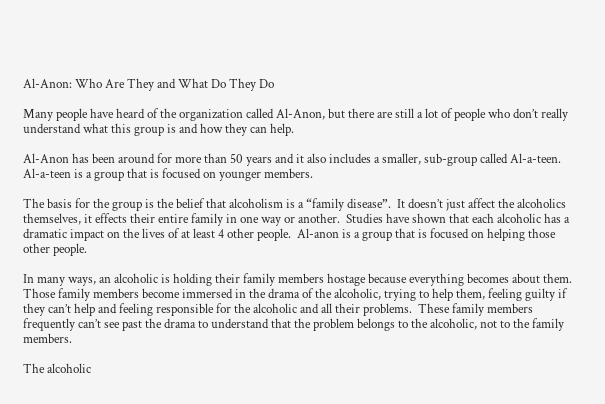Al-Anon: Who Are They and What Do They Do

Many people have heard of the organization called Al-Anon, but there are still a lot of people who don’t really understand what this group is and how they can help.

Al-Anon has been around for more than 50 years and it also includes a smaller, sub-group called Al-a-teen.  Al-a-teen is a group that is focused on younger members.

The basis for the group is the belief that alcoholism is a “family disease”.  It doesn’t just affect the alcoholics themselves, it effects their entire family in one way or another.  Studies have shown that each alcoholic has a dramatic impact on the lives of at least 4 other people.  Al-anon is a group that is focused on helping those other people.

In many ways, an alcoholic is holding their family members hostage because everything becomes about them.  Those family members become immersed in the drama of the alcoholic, trying to help them, feeling guilty if they can’t help and feeling responsible for the alcoholic and all their problems.  These family members frequently can’t see past the drama to understand that the problem belongs to the alcoholic, not to the family members.

The alcoholic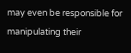may even be responsible for manipulating their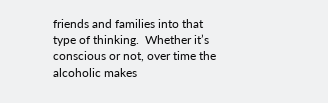friends and families into that type of thinking.  Whether it’s conscious or not, over time the alcoholic makes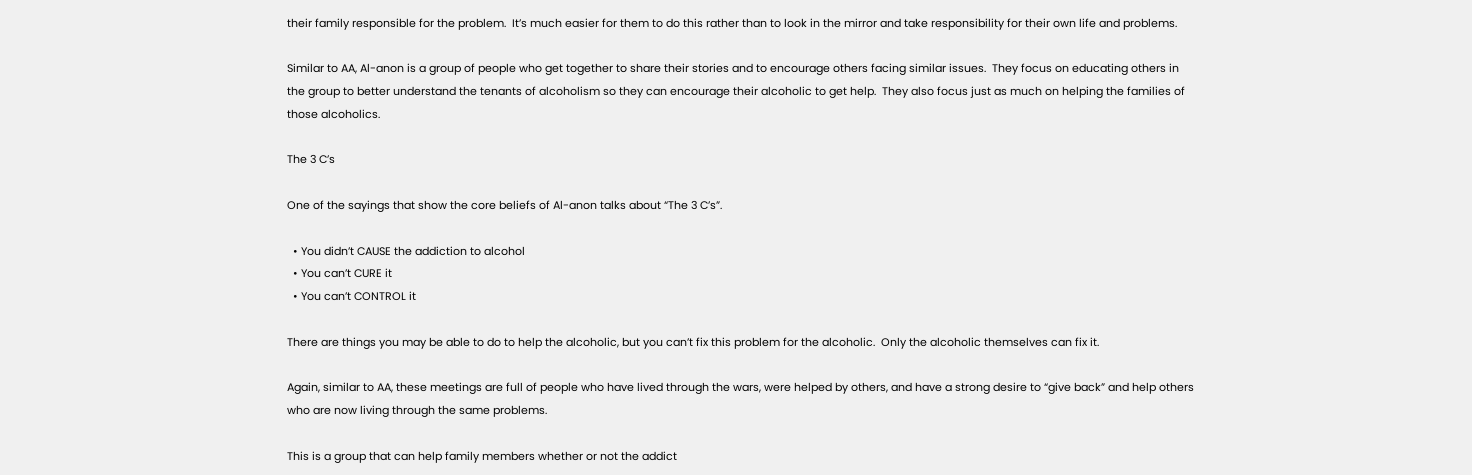their family responsible for the problem.  It’s much easier for them to do this rather than to look in the mirror and take responsibility for their own life and problems.

Similar to AA, Al-anon is a group of people who get together to share their stories and to encourage others facing similar issues.  They focus on educating others in the group to better understand the tenants of alcoholism so they can encourage their alcoholic to get help.  They also focus just as much on helping the families of those alcoholics.

The 3 C’s

One of the sayings that show the core beliefs of Al-anon talks about “The 3 C’s”.

  • You didn’t CAUSE the addiction to alcohol
  • You can’t CURE it
  • You can’t CONTROL it

There are things you may be able to do to help the alcoholic, but you can’t fix this problem for the alcoholic.  Only the alcoholic themselves can fix it.

Again, similar to AA, these meetings are full of people who have lived through the wars, were helped by others, and have a strong desire to “give back” and help others who are now living through the same problems.

This is a group that can help family members whether or not the addict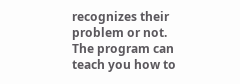recognizes their problem or not.  The program can teach you how to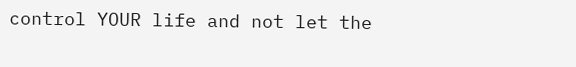control YOUR life and not let the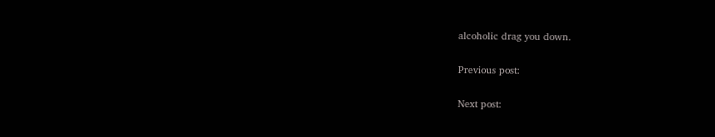alcoholic drag you down.

Previous post:

Next post: